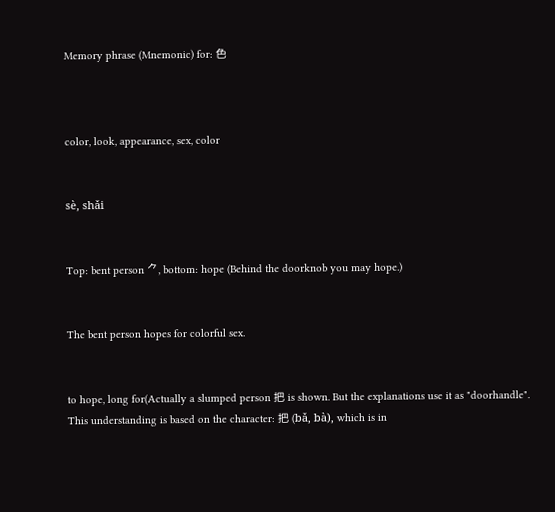Memory phrase (Mnemonic) for: 色



color, look, appearance, sex, color


sè, shǎi


Top: bent person ⺈, bottom: hope (Behind the doorknob you may hope.)


The bent person hopes for colorful sex.


to hope, long for(Actually a slumped person 把 is shown. But the explanations use it as "doorhandle". This understanding is based on the character: 把 (bǎ, bà), which is in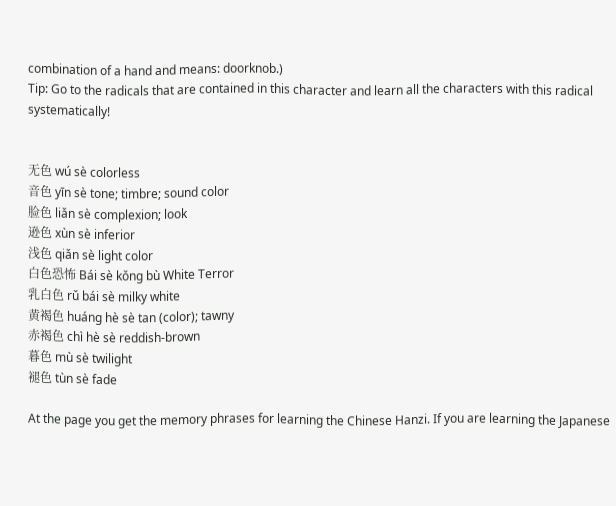combination of a hand and means: doorknob.)
Tip: Go to the radicals that are contained in this character and learn all the characters with this radical systematically!


无色 wú sè colorless
音色 yīn sè tone; timbre; sound color
脸色 liǎn sè complexion; look
逊色 xùn sè inferior
浅色 qiǎn sè light color
白色恐怖 Bái sè kǒng bù White Terror
乳白色 rǔ bái sè milky white
黄褐色 huáng hè sè tan (color); tawny
赤褐色 chì hè sè reddish-brown
暮色 mù sè twilight
褪色 tùn sè fade

At the page you get the memory phrases for learning the Chinese Hanzi. If you are learning the Japanese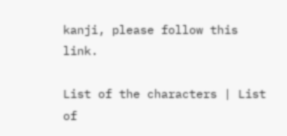kanji, please follow this link.

List of the characters | List of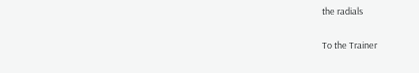the radials

To the Trainer